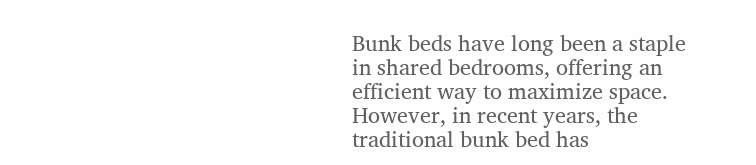Bunk beds have long been a staple in shared bedrooms, offering an efficient way to maximize space. However, in recent years, the traditional bunk bed has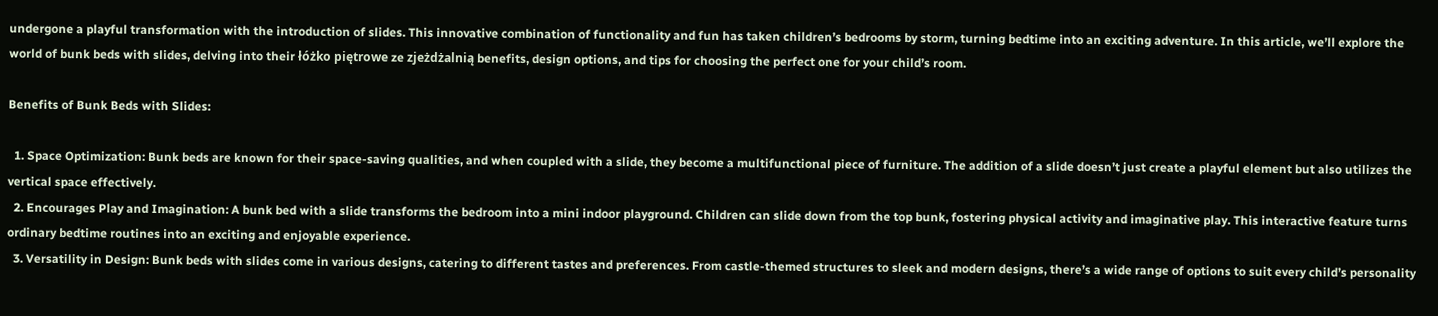undergone a playful transformation with the introduction of slides. This innovative combination of functionality and fun has taken children’s bedrooms by storm, turning bedtime into an exciting adventure. In this article, we’ll explore the world of bunk beds with slides, delving into their łóżko piętrowe ze zjeżdżalnią benefits, design options, and tips for choosing the perfect one for your child’s room.

Benefits of Bunk Beds with Slides:

  1. Space Optimization: Bunk beds are known for their space-saving qualities, and when coupled with a slide, they become a multifunctional piece of furniture. The addition of a slide doesn’t just create a playful element but also utilizes the vertical space effectively.
  2. Encourages Play and Imagination: A bunk bed with a slide transforms the bedroom into a mini indoor playground. Children can slide down from the top bunk, fostering physical activity and imaginative play. This interactive feature turns ordinary bedtime routines into an exciting and enjoyable experience.
  3. Versatility in Design: Bunk beds with slides come in various designs, catering to different tastes and preferences. From castle-themed structures to sleek and modern designs, there’s a wide range of options to suit every child’s personality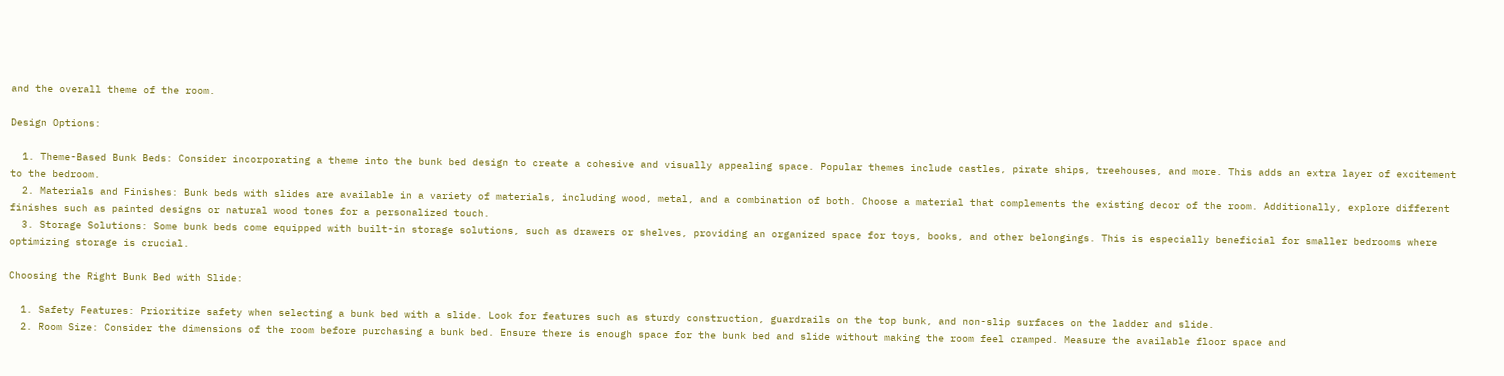and the overall theme of the room.

Design Options:

  1. Theme-Based Bunk Beds: Consider incorporating a theme into the bunk bed design to create a cohesive and visually appealing space. Popular themes include castles, pirate ships, treehouses, and more. This adds an extra layer of excitement to the bedroom.
  2. Materials and Finishes: Bunk beds with slides are available in a variety of materials, including wood, metal, and a combination of both. Choose a material that complements the existing decor of the room. Additionally, explore different finishes such as painted designs or natural wood tones for a personalized touch.
  3. Storage Solutions: Some bunk beds come equipped with built-in storage solutions, such as drawers or shelves, providing an organized space for toys, books, and other belongings. This is especially beneficial for smaller bedrooms where optimizing storage is crucial.

Choosing the Right Bunk Bed with Slide:

  1. Safety Features: Prioritize safety when selecting a bunk bed with a slide. Look for features such as sturdy construction, guardrails on the top bunk, and non-slip surfaces on the ladder and slide.
  2. Room Size: Consider the dimensions of the room before purchasing a bunk bed. Ensure there is enough space for the bunk bed and slide without making the room feel cramped. Measure the available floor space and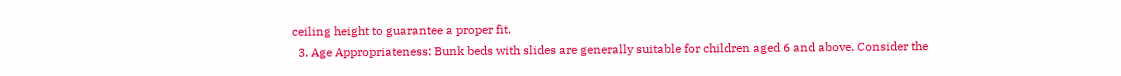ceiling height to guarantee a proper fit.
  3. Age Appropriateness: Bunk beds with slides are generally suitable for children aged 6 and above. Consider the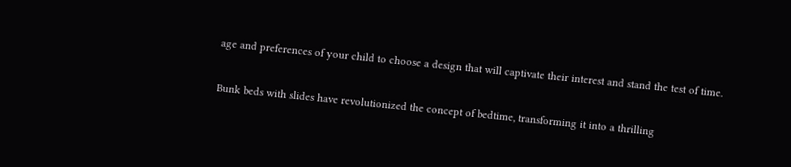age and preferences of your child to choose a design that will captivate their interest and stand the test of time.


Bunk beds with slides have revolutionized the concept of bedtime, transforming it into a thrilling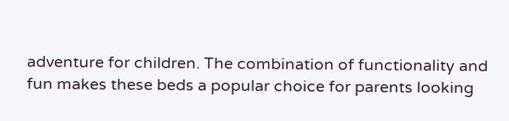adventure for children. The combination of functionality and fun makes these beds a popular choice for parents looking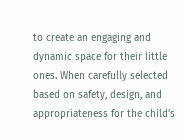to create an engaging and dynamic space for their little ones. When carefully selected based on safety, design, and appropriateness for the child’s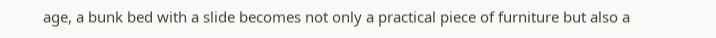age, a bunk bed with a slide becomes not only a practical piece of furniture but also a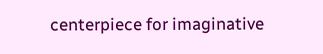centerpiece for imaginative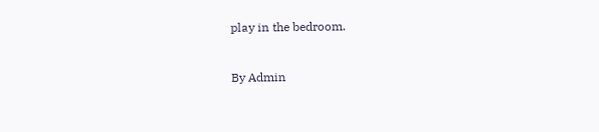play in the bedroom.


By Admin